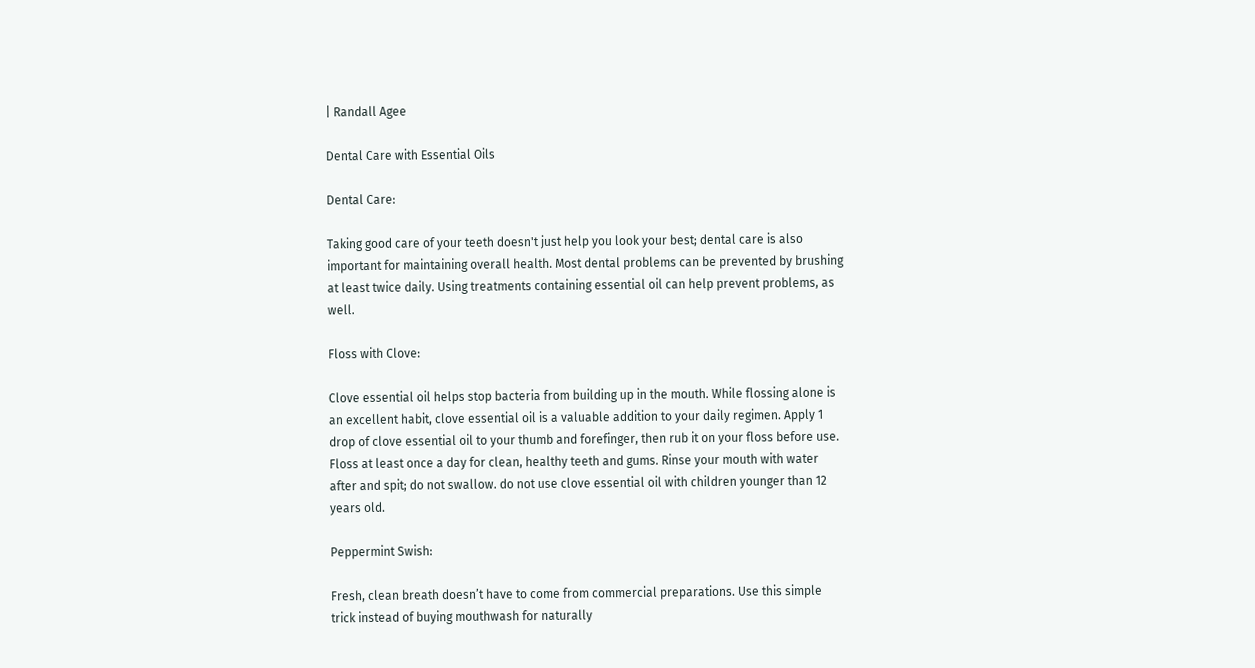| Randall Agee

Dental Care with Essential Oils

Dental Care:

Taking good care of your teeth doesn't just help you look your best; dental care is also important for maintaining overall health. Most dental problems can be prevented by brushing at least twice daily. Using treatments containing essential oil can help prevent problems, as well.

Floss with Clove:

Clove essential oil helps stop bacteria from building up in the mouth. While flossing alone is an excellent habit, clove essential oil is a valuable addition to your daily regimen. Apply 1 drop of clove essential oil to your thumb and forefinger, then rub it on your floss before use. Floss at least once a day for clean, healthy teeth and gums. Rinse your mouth with water after and spit; do not swallow. do not use clove essential oil with children younger than 12 years old.

Peppermint Swish:

Fresh, clean breath doesn’t have to come from commercial preparations. Use this simple trick instead of buying mouthwash for naturally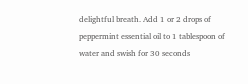delightful breath. Add 1 or 2 drops of peppermint essential oil to 1 tablespoon of water and swish for 30 seconds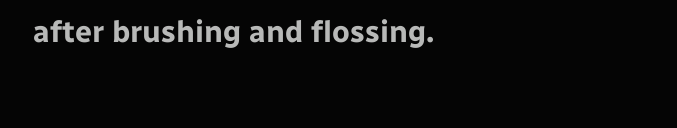after brushing and flossing.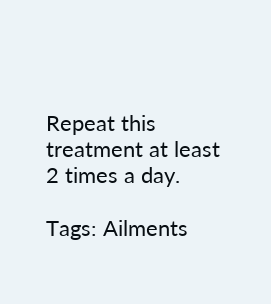Repeat this treatment at least 2 times a day.

Tags: Ailments